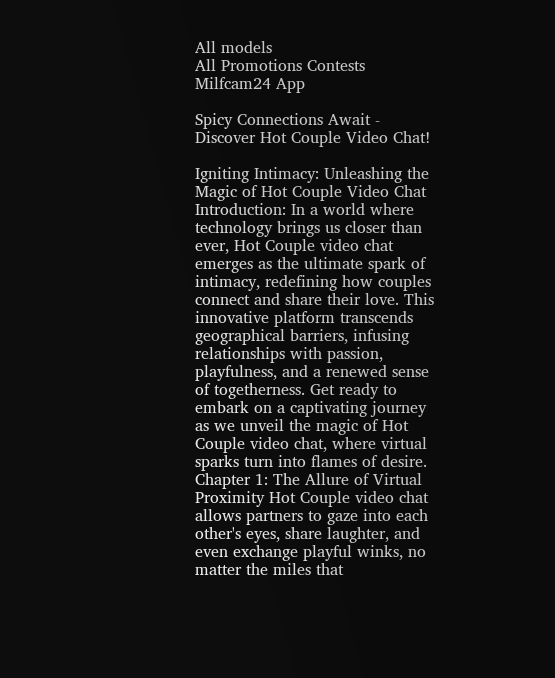All models
All Promotions Contests Milfcam24 App

Spicy Connections Await - Discover Hot Couple Video Chat!

Igniting Intimacy: Unleashing the Magic of Hot Couple Video Chat Introduction: In a world where technology brings us closer than ever, Hot Couple video chat emerges as the ultimate spark of intimacy, redefining how couples connect and share their love. This innovative platform transcends geographical barriers, infusing relationships with passion, playfulness, and a renewed sense of togetherness. Get ready to embark on a captivating journey as we unveil the magic of Hot Couple video chat, where virtual sparks turn into flames of desire. Chapter 1: The Allure of Virtual Proximity Hot Couple video chat allows partners to gaze into each other's eyes, share laughter, and even exchange playful winks, no matter the miles that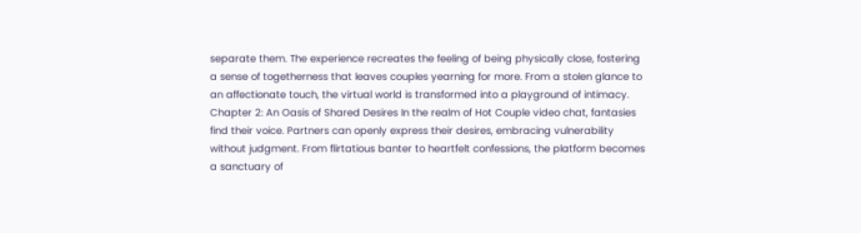separate them. The experience recreates the feeling of being physically close, fostering a sense of togetherness that leaves couples yearning for more. From a stolen glance to an affectionate touch, the virtual world is transformed into a playground of intimacy. Chapter 2: An Oasis of Shared Desires In the realm of Hot Couple video chat, fantasies find their voice. Partners can openly express their desires, embracing vulnerability without judgment. From flirtatious banter to heartfelt confessions, the platform becomes a sanctuary of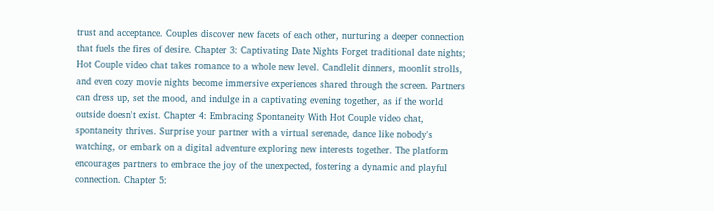trust and acceptance. Couples discover new facets of each other, nurturing a deeper connection that fuels the fires of desire. Chapter 3: Captivating Date Nights Forget traditional date nights; Hot Couple video chat takes romance to a whole new level. Candlelit dinners, moonlit strolls, and even cozy movie nights become immersive experiences shared through the screen. Partners can dress up, set the mood, and indulge in a captivating evening together, as if the world outside doesn't exist. Chapter 4: Embracing Spontaneity With Hot Couple video chat, spontaneity thrives. Surprise your partner with a virtual serenade, dance like nobody's watching, or embark on a digital adventure exploring new interests together. The platform encourages partners to embrace the joy of the unexpected, fostering a dynamic and playful connection. Chapter 5: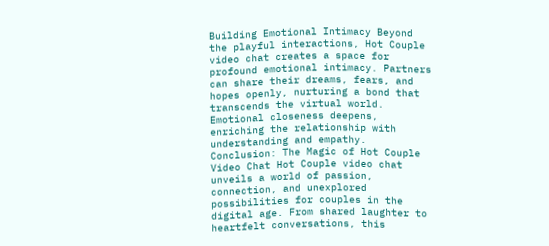Building Emotional Intimacy Beyond the playful interactions, Hot Couple video chat creates a space for profound emotional intimacy. Partners can share their dreams, fears, and hopes openly, nurturing a bond that transcends the virtual world. Emotional closeness deepens, enriching the relationship with understanding and empathy. Conclusion: The Magic of Hot Couple Video Chat Hot Couple video chat unveils a world of passion, connection, and unexplored possibilities for couples in the digital age. From shared laughter to heartfelt conversations, this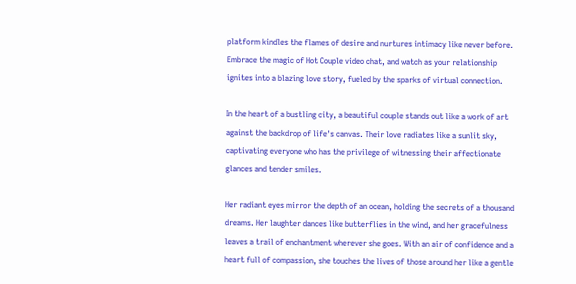platform kindles the flames of desire and nurtures intimacy like never before. Embrace the magic of Hot Couple video chat, and watch as your relationship ignites into a blazing love story, fueled by the sparks of virtual connection.

In the heart of a bustling city, a beautiful couple stands out like a work of art against the backdrop of life's canvas. Their love radiates like a sunlit sky, captivating everyone who has the privilege of witnessing their affectionate glances and tender smiles.

Her radiant eyes mirror the depth of an ocean, holding the secrets of a thousand dreams. Her laughter dances like butterflies in the wind, and her gracefulness leaves a trail of enchantment wherever she goes. With an air of confidence and a heart full of compassion, she touches the lives of those around her like a gentle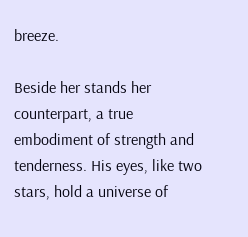breeze.

Beside her stands her counterpart, a true embodiment of strength and tenderness. His eyes, like two stars, hold a universe of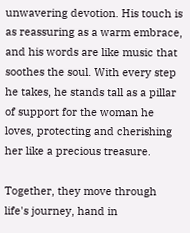unwavering devotion. His touch is as reassuring as a warm embrace, and his words are like music that soothes the soul. With every step he takes, he stands tall as a pillar of support for the woman he loves, protecting and cherishing her like a precious treasure.

Together, they move through life's journey, hand in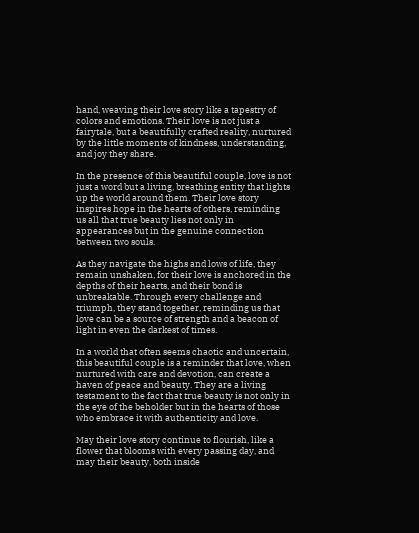hand, weaving their love story like a tapestry of colors and emotions. Their love is not just a fairytale, but a beautifully crafted reality, nurtured by the little moments of kindness, understanding, and joy they share.

In the presence of this beautiful couple, love is not just a word but a living, breathing entity that lights up the world around them. Their love story inspires hope in the hearts of others, reminding us all that true beauty lies not only in appearances but in the genuine connection between two souls.

As they navigate the highs and lows of life, they remain unshaken, for their love is anchored in the depths of their hearts, and their bond is unbreakable. Through every challenge and triumph, they stand together, reminding us that love can be a source of strength and a beacon of light in even the darkest of times.

In a world that often seems chaotic and uncertain, this beautiful couple is a reminder that love, when nurtured with care and devotion, can create a haven of peace and beauty. They are a living testament to the fact that true beauty is not only in the eye of the beholder but in the hearts of those who embrace it with authenticity and love.

May their love story continue to flourish, like a flower that blooms with every passing day, and may their beauty, both inside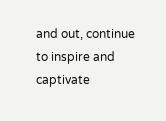and out, continue to inspire and captivate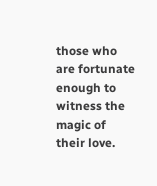those who are fortunate enough to witness the magic of their love.